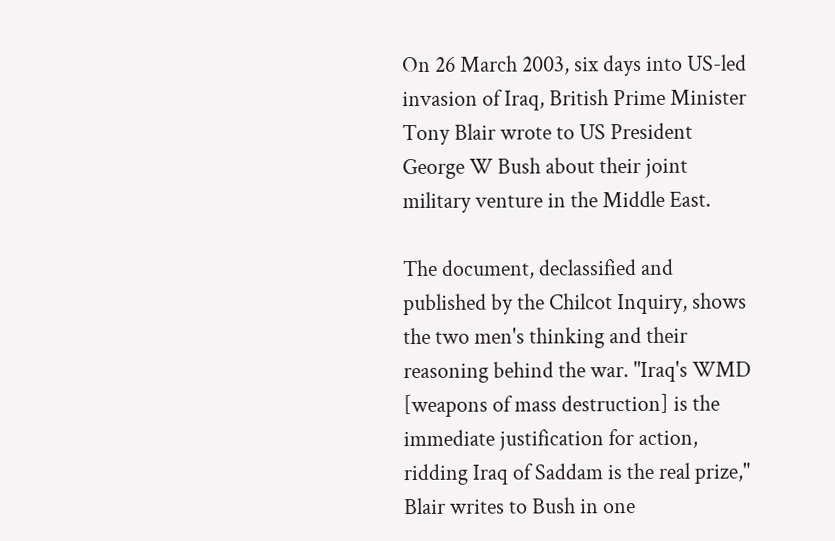On 26 March 2003, six days into US-led invasion of Iraq, British Prime Minister Tony Blair wrote to US President George W Bush about their joint military venture in the Middle East.

The document, declassified and published by the Chilcot Inquiry, shows the two men's thinking and their reasoning behind the war. "Iraq's WMD [weapons of mass destruction] is the immediate justification for action, ridding Iraq of Saddam is the real prize," Blair writes to Bush in one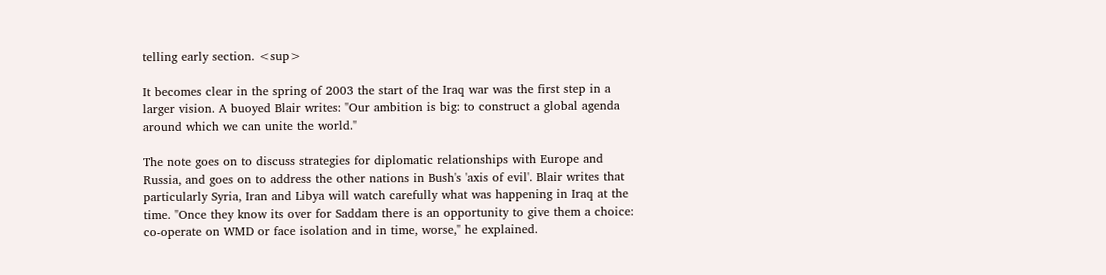telling early section. <sup>

It becomes clear in the spring of 2003 the start of the Iraq war was the first step in a larger vision. A buoyed Blair writes: "Our ambition is big: to construct a global agenda around which we can unite the world."

The note goes on to discuss strategies for diplomatic relationships with Europe and Russia, and goes on to address the other nations in Bush's 'axis of evil'. Blair writes that particularly Syria, Iran and Libya will watch carefully what was happening in Iraq at the time. "Once they know its over for Saddam there is an opportunity to give them a choice: co-operate on WMD or face isolation and in time, worse," he explained.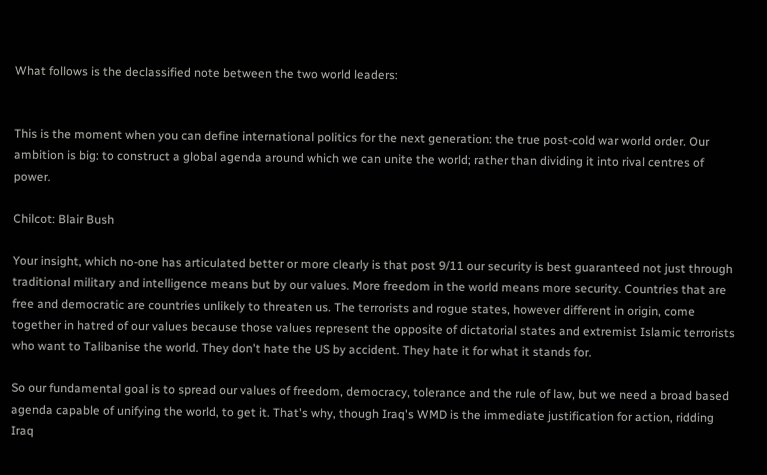What follows is the declassified note between the two world leaders:


This is the moment when you can define international politics for the next generation: the true post-cold war world order. Our ambition is big: to construct a global agenda around which we can unite the world; rather than dividing it into rival centres of power.

Chilcot: Blair Bush

Your insight, which no-one has articulated better or more clearly is that post 9/11 our security is best guaranteed not just through traditional military and intelligence means but by our values. More freedom in the world means more security. Countries that are free and democratic are countries unlikely to threaten us. The terrorists and rogue states, however different in origin, come together in hatred of our values because those values represent the opposite of dictatorial states and extremist Islamic terrorists who want to Talibanise the world. They don't hate the US by accident. They hate it for what it stands for.

So our fundamental goal is to spread our values of freedom, democracy, tolerance and the rule of law, but we need a broad based agenda capable of unifying the world, to get it. That's why, though Iraq's WMD is the immediate justification for action, ridding Iraq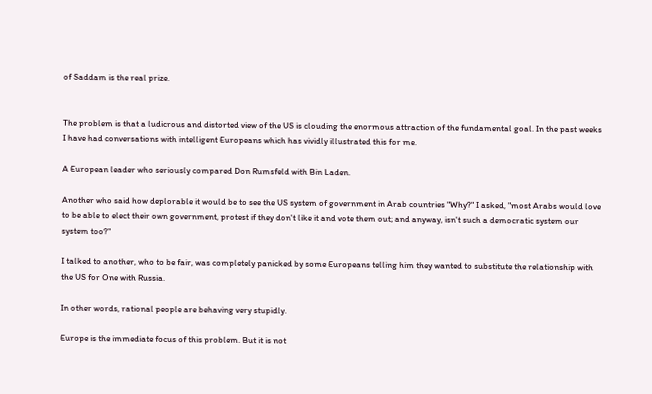of Saddam is the real prize.


The problem is that a ludicrous and distorted view of the US is clouding the enormous attraction of the fundamental goal. In the past weeks I have had conversations with intelligent Europeans which has vividly illustrated this for me.

A European leader who seriously compared Don Rumsfeld with Bin Laden.

Another who said how deplorable it would be to see the US system of government in Arab countries "Why?" I asked, "most Arabs would love to be able to elect their own government, protest if they don't like it and vote them out; and anyway, isn't such a democratic system our system too?"

I talked to another, who to be fair, was completely panicked by some Europeans telling him they wanted to substitute the relationship with the US for One with Russia.

In other words, rational people are behaving very stupidly.

Europe is the immediate focus of this problem. But it is not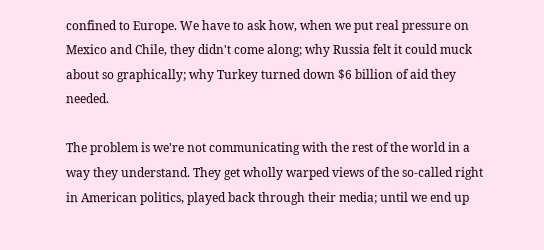confined to Europe. We have to ask how, when we put real pressure on Mexico and Chile, they didn't come along; why Russia felt it could muck about so graphically; why Turkey turned down $6 billion of aid they needed.

The problem is we're not communicating with the rest of the world in a way they understand. They get wholly warped views of the so-called right in American politics, played back through their media; until we end up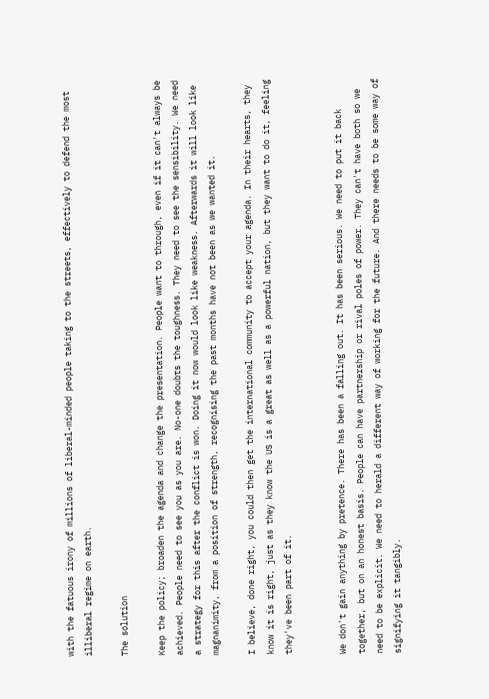with the fatuous irony of millions of liberal-minded people taking to the streets, effectively to defend the most illiberal regime on earth.

The solution

Keep the policy; broaden the agenda and change the presentation. People want to through, even if it can't always be achieved. People need to see you as you are. No-one doubts the toughness. They need to see the sensibility. We need a strategy for this after the conflict is won. Doing it now would look like weakness. Afterwards it will look like magnanimity, from a position of strength, recognising the past months have not been as we wanted it.

I believe, done right, you could then get the international community to accept your agenda. In their hearts, they know it is right, just as they know the US is a great as well as a powerful nation, but they want to do it, feeling they've been part of it.


We don't gain anything by pretence. There has been a falling out. It has been serious. We need to put it back together, but on an honest basis. People can have partnership or rival poles of power. They can't have both so we need to be explicit. We need to herald a different way of working for the future. And there needs to be some way of signifying it tangibly.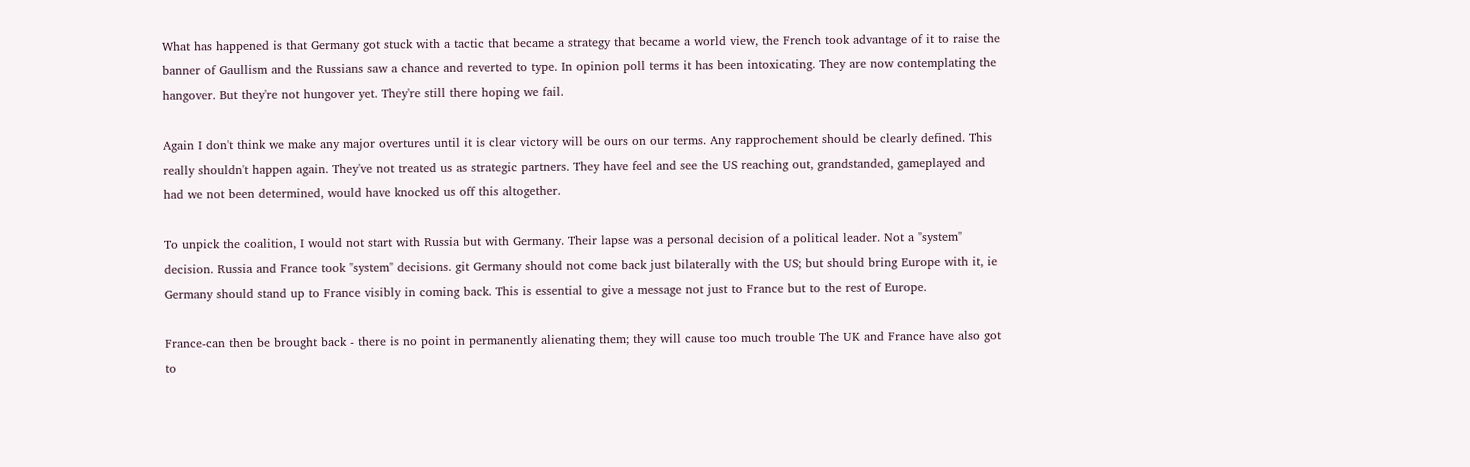What has happened is that Germany got stuck with a tactic that became a strategy that became a world view, the French took advantage of it to raise the banner of Gaullism and the Russians saw a chance and reverted to type. In opinion poll terms it has been intoxicating. They are now contemplating the hangover. But they're not hungover yet. They're still there hoping we fail.

Again I don't think we make any major overtures until it is clear victory will be ours on our terms. Any rapprochement should be clearly defined. This really shouldn't happen again. They've not treated us as strategic partners. They have feel and see the US reaching out, grandstanded, gameplayed and had we not been determined, would have knocked us off this altogether.

To unpick the coalition, I would not start with Russia but with Germany. Their lapse was a personal decision of a political leader. Not a "system" decision. Russia and France took "system" decisions. git Germany should not come back just bilaterally with the US; but should bring Europe with it, ie Germany should stand up to France visibly in coming back. This is essential to give a message not just to France but to the rest of Europe.

France-can then be brought back - there is no point in permanently alienating them; they will cause too much trouble The UK and France have also got to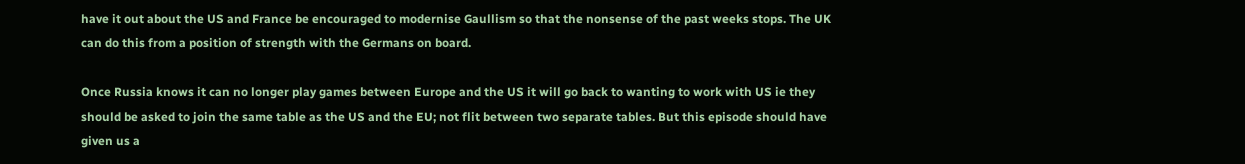have it out about the US and France be encouraged to modernise Gaullism so that the nonsense of the past weeks stops. The UK can do this from a position of strength with the Germans on board.

Once Russia knows it can no longer play games between Europe and the US it will go back to wanting to work with US ie they should be asked to join the same table as the US and the EU; not flit between two separate tables. But this episode should have given us a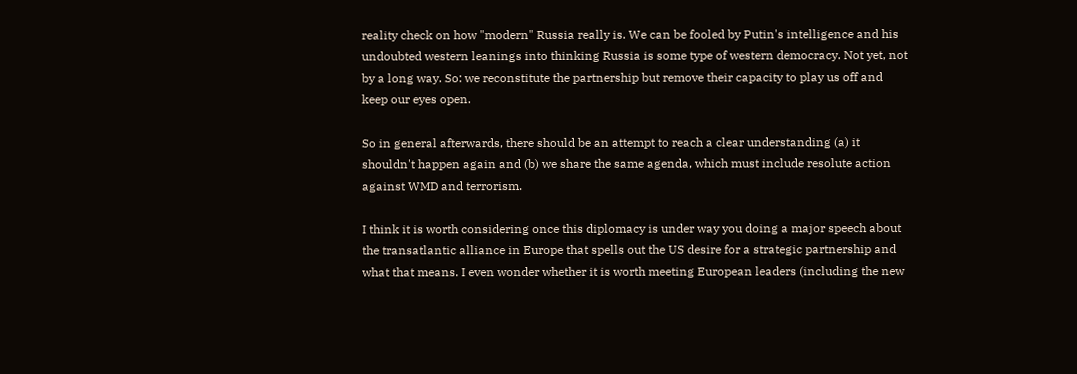reality check on how "modern" Russia really is. We can be fooled by Putin's intelligence and his undoubted western leanings into thinking Russia is some type of western democracy. Not yet, not by a long way. So: we reconstitute the partnership but remove their capacity to play us off and keep our eyes open.

So in general afterwards, there should be an attempt to reach a clear understanding (a) it shouldn't happen again and (b) we share the same agenda, which must include resolute action against WMD and terrorism.

I think it is worth considering once this diplomacy is under way you doing a major speech about the transatlantic alliance in Europe that spells out the US desire for a strategic partnership and what that means. I even wonder whether it is worth meeting European leaders (including the new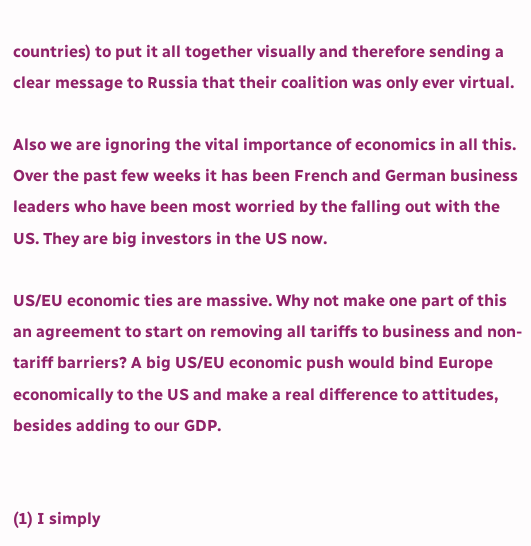countries) to put it all together visually and therefore sending a clear message to Russia that their coalition was only ever virtual.

Also we are ignoring the vital importance of economics in all this. Over the past few weeks it has been French and German business leaders who have been most worried by the falling out with the US. They are big investors in the US now.

US/EU economic ties are massive. Why not make one part of this an agreement to start on removing all tariffs to business and non-tariff barriers? A big US/EU economic push would bind Europe economically to the US and make a real difference to attitudes, besides adding to our GDP.


(1) I simply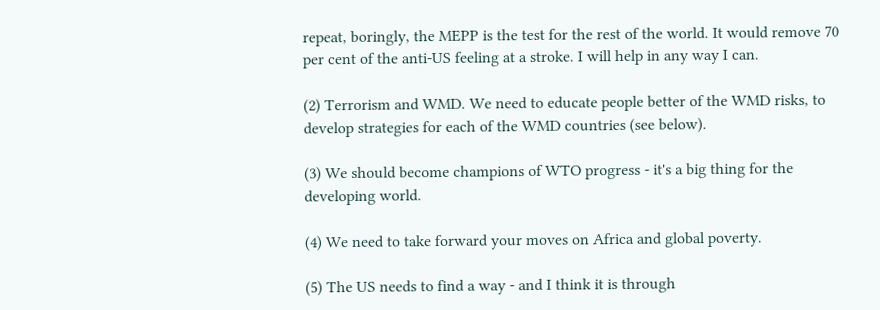repeat, boringly, the MEPP is the test for the rest of the world. It would remove 70 per cent of the anti-US feeling at a stroke. I will help in any way I can.

(2) Terrorism and WMD. We need to educate people better of the WMD risks, to develop strategies for each of the WMD countries (see below).

(3) We should become champions of WTO progress - it's a big thing for the developing world.

(4) We need to take forward your moves on Africa and global poverty.

(5) The US needs to find a way - and I think it is through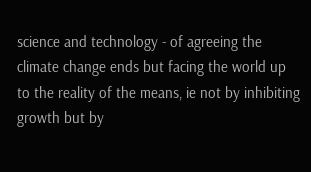science and technology - of agreeing the climate change ends but facing the world up to the reality of the means, ie not by inhibiting growth but by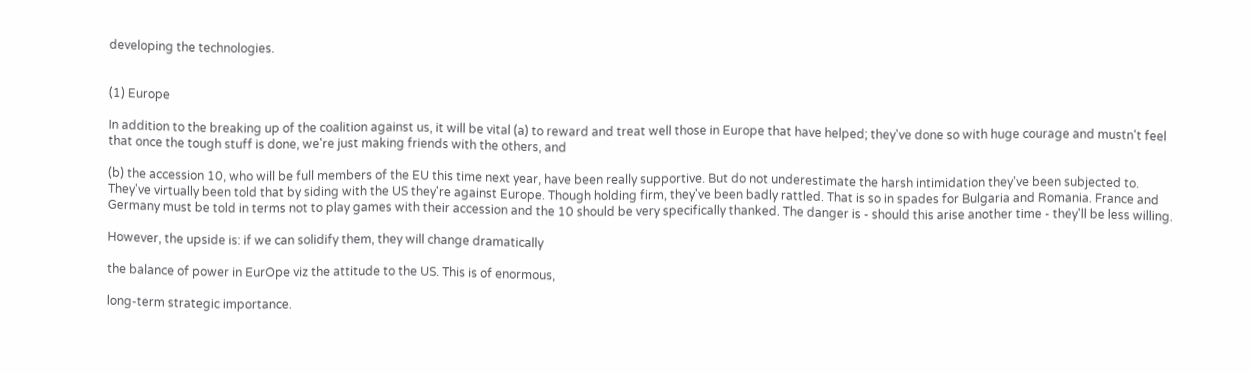developing the technologies.


(1) Europe

In addition to the breaking up of the coalition against us, it will be vital (a) to reward and treat well those in Europe that have helped; they've done so with huge courage and mustn't feel that once the tough stuff is done, we're just making friends with the others, and

(b) the accession 10, who will be full members of the EU this time next year, have been really supportive. But do not underestimate the harsh intimidation they've been subjected to. They've virtually been told that by siding with the US they're against Europe. Though holding firm, they've been badly rattled. That is so in spades for Bulgaria and Romania. France and Germany must be told in terms not to play games with their accession and the 10 should be very specifically thanked. The danger is - should this arise another time - they'll be less willing.

However, the upside is: if we can solidify them, they will change dramatically

the balance of power in EurOpe viz the attitude to the US. This is of enormous,

long-term strategic importance.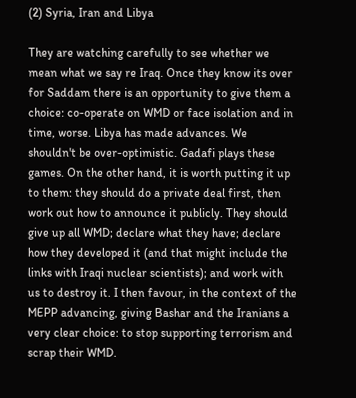(2) Syria, Iran and Libya

They are watching carefully to see whether we mean what we say re Iraq. Once they know its over for Saddam there is an opportunity to give them a choice: co-operate on WMD or face isolation and in time, worse. Libya has made advances. We shouldn't be over-optimistic. Gadafi plays these games. On the other hand, it is worth putting it up to them: they should do a private deal first, then work out how to announce it publicly. They should give up all WMD; declare what they have; declare how they developed it (and that might include the links with Iraqi nuclear scientists); and work with us to destroy it. I then favour, in the context of the MEPP advancing, giving Bashar and the Iranians a very clear choice: to stop supporting terrorism and scrap their WMD.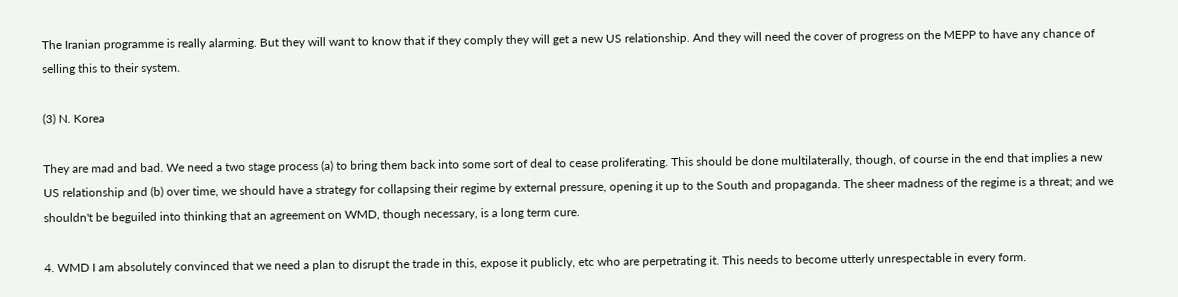The Iranian programme is really alarming. But they will want to know that if they comply they will get a new US relationship. And they will need the cover of progress on the MEPP to have any chance of selling this to their system.

(3) N. Korea

They are mad and bad. We need a two stage process (a) to bring them back into some sort of deal to cease proliferating. This should be done multilaterally, though, of course in the end that implies a new US relationship and (b) over time, we should have a strategy for collapsing their regime by external pressure, opening it up to the South and propaganda. The sheer madness of the regime is a threat; and we shouldn't be beguiled into thinking that an agreement on WMD, though necessary, is a long term cure.

4. WMD I am absolutely convinced that we need a plan to disrupt the trade in this, expose it publicly, etc who are perpetrating it. This needs to become utterly unrespectable in every form.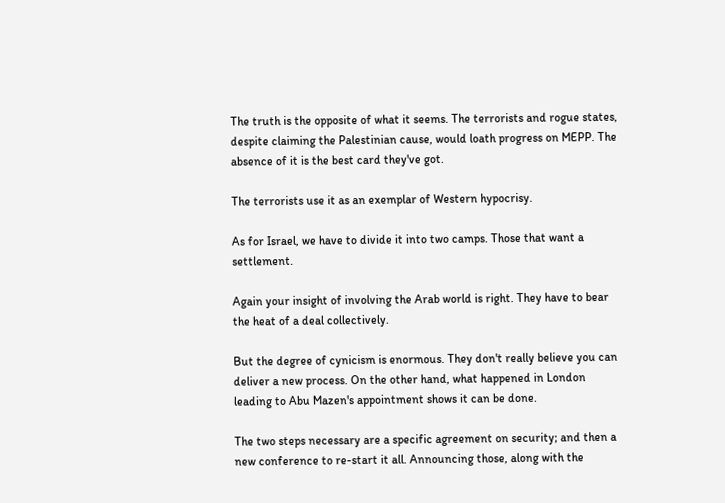The truth is the opposite of what it seems. The terrorists and rogue states, despite claiming the Palestinian cause, would loath progress on MEPP. The absence of it is the best card they've got.

The terrorists use it as an exemplar of Western hypocrisy.

As for Israel, we have to divide it into two camps. Those that want a settlement.

Again your insight of involving the Arab world is right. They have to bear the heat of a deal collectively.

But the degree of cynicism is enormous. They don't really believe you can deliver a new process. On the other hand, what happened in London leading to Abu Mazen's appointment shows it can be done.

The two steps necessary are a specific agreement on security; and then a new conference to re-start it all. Announcing those, along with the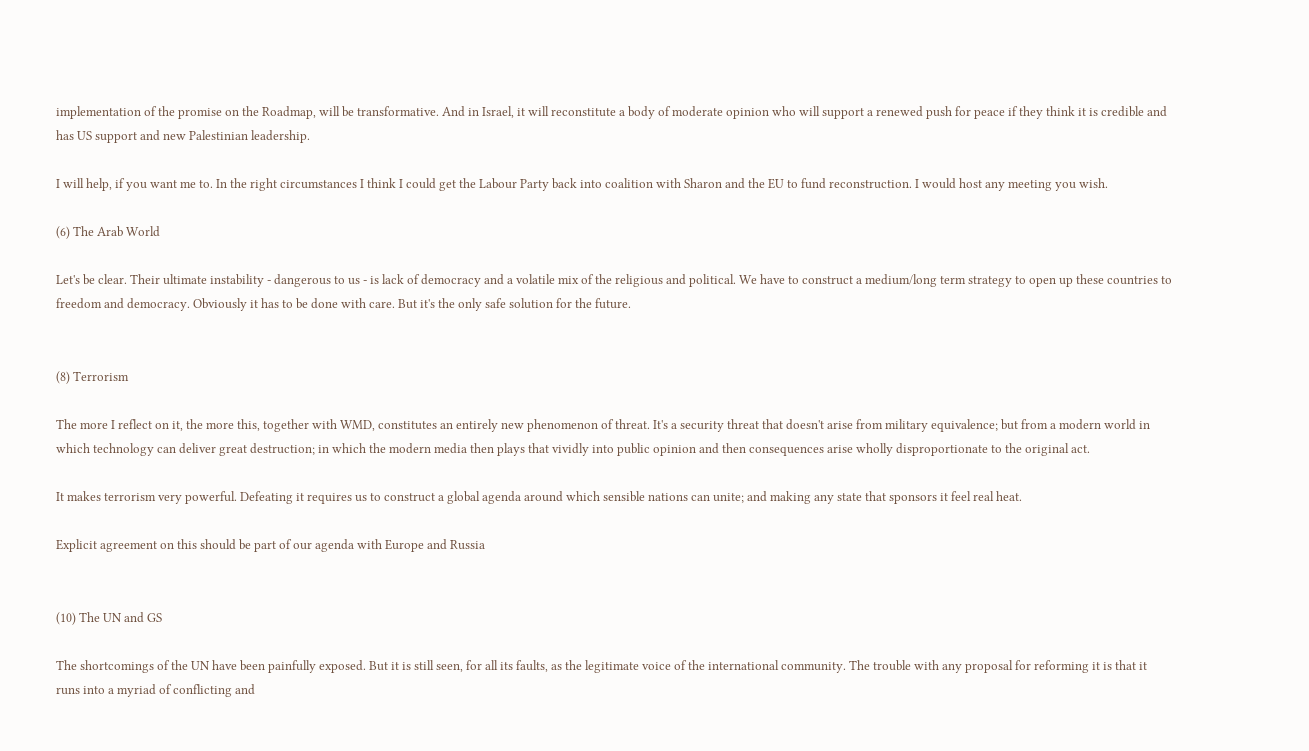implementation of the promise on the Roadmap, will be transformative. And in Israel, it will reconstitute a body of moderate opinion who will support a renewed push for peace if they think it is credible and has US support and new Palestinian leadership.

I will help, if you want me to. In the right circumstances I think I could get the Labour Party back into coalition with Sharon and the EU to fund reconstruction. I would host any meeting you wish.

(6) The Arab World

Let's be clear. Their ultimate instability - dangerous to us - is lack of democracy and a volatile mix of the religious and political. We have to construct a medium/long term strategy to open up these countries to freedom and democracy. Obviously it has to be done with care. But it's the only safe solution for the future.


(8) Terrorism

The more I reflect on it, the more this, together with WMD, constitutes an entirely new phenomenon of threat. It's a security threat that doesn't arise from military equivalence; but from a modern world in which technology can deliver great destruction; in which the modern media then plays that vividly into public opinion and then consequences arise wholly disproportionate to the original act.

It makes terrorism very powerful. Defeating it requires us to construct a global agenda around which sensible nations can unite; and making any state that sponsors it feel real heat.

Explicit agreement on this should be part of our agenda with Europe and Russia


(10) The UN and GS

The shortcomings of the UN have been painfully exposed. But it is still seen, for all its faults, as the legitimate voice of the international community. The trouble with any proposal for reforming it is that it runs into a myriad of conflicting and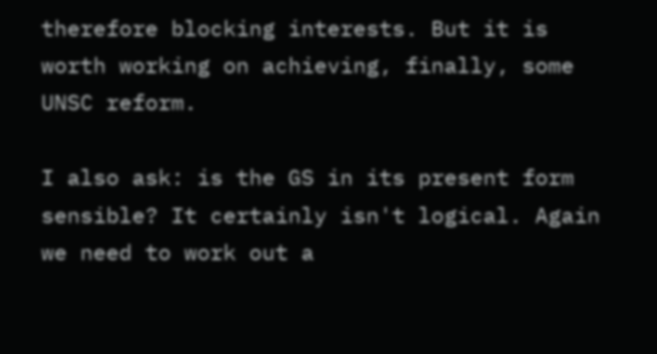therefore blocking interests. But it is worth working on achieving, finally, some UNSC reform.

I also ask: is the GS in its present form sensible? It certainly isn't logical. Again we need to work out a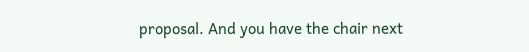proposal. And you have the chair next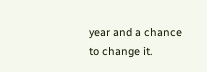year and a chance to change it.